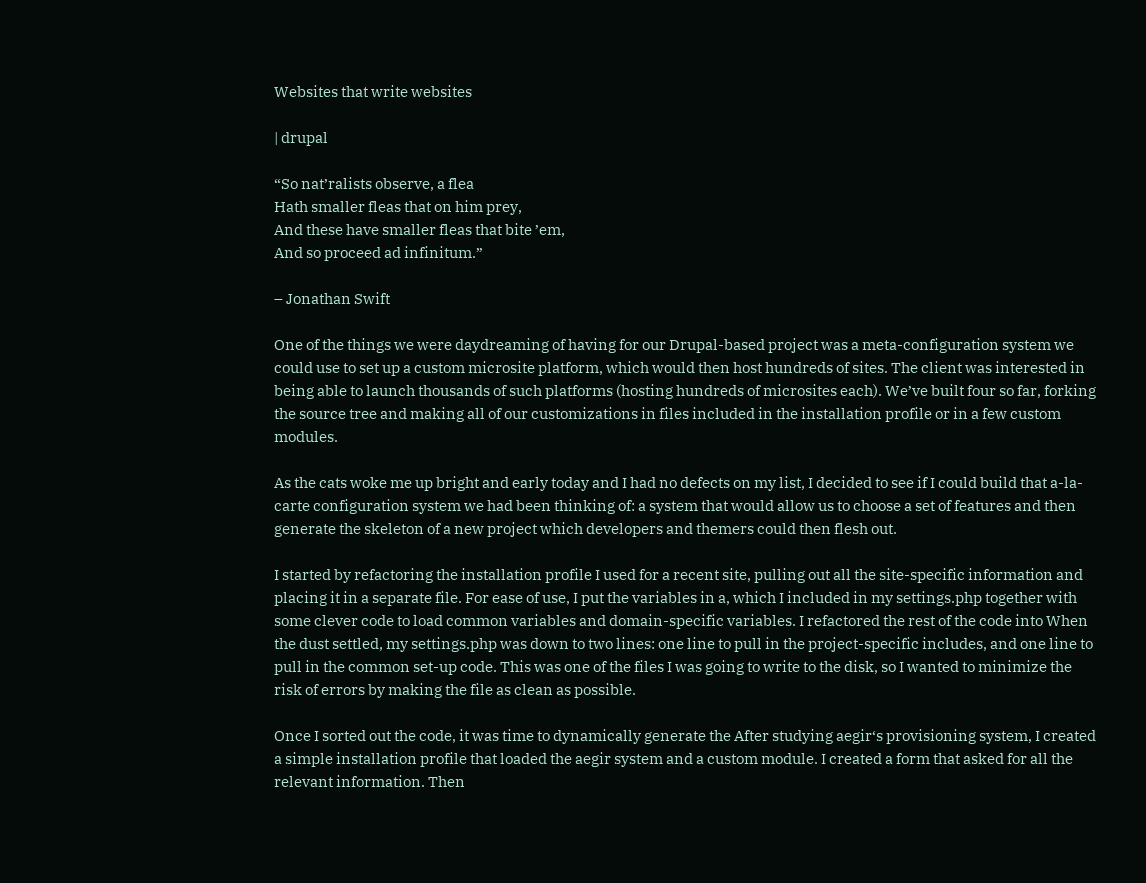Websites that write websites

| drupal

“So nat’ralists observe, a flea
Hath smaller fleas that on him prey,
And these have smaller fleas that bite ’em,
And so proceed ad infinitum.”

– Jonathan Swift

One of the things we were daydreaming of having for our Drupal-based project was a meta-configuration system we could use to set up a custom microsite platform, which would then host hundreds of sites. The client was interested in being able to launch thousands of such platforms (hosting hundreds of microsites each). We’ve built four so far, forking the source tree and making all of our customizations in files included in the installation profile or in a few custom modules.

As the cats woke me up bright and early today and I had no defects on my list, I decided to see if I could build that a-la-carte configuration system we had been thinking of: a system that would allow us to choose a set of features and then generate the skeleton of a new project which developers and themers could then flesh out.

I started by refactoring the installation profile I used for a recent site, pulling out all the site-specific information and placing it in a separate file. For ease of use, I put the variables in a, which I included in my settings.php together with some clever code to load common variables and domain-specific variables. I refactored the rest of the code into When the dust settled, my settings.php was down to two lines: one line to pull in the project-specific includes, and one line to pull in the common set-up code. This was one of the files I was going to write to the disk, so I wanted to minimize the risk of errors by making the file as clean as possible.

Once I sorted out the code, it was time to dynamically generate the After studying aegir‘s provisioning system, I created a simple installation profile that loaded the aegir system and a custom module. I created a form that asked for all the relevant information. Then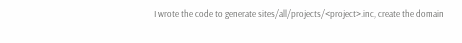I wrote the code to generate sites/all/projects/<project>.inc, create the domain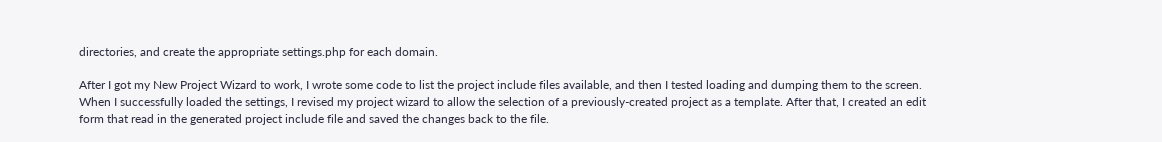directories, and create the appropriate settings.php for each domain.

After I got my New Project Wizard to work, I wrote some code to list the project include files available, and then I tested loading and dumping them to the screen. When I successfully loaded the settings, I revised my project wizard to allow the selection of a previously-created project as a template. After that, I created an edit form that read in the generated project include file and saved the changes back to the file.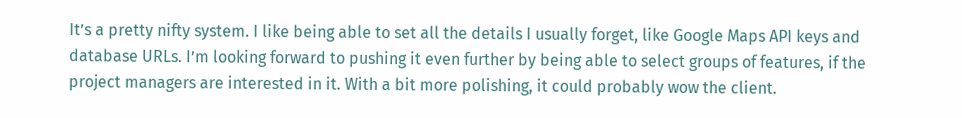It’s a pretty nifty system. I like being able to set all the details I usually forget, like Google Maps API keys and database URLs. I’m looking forward to pushing it even further by being able to select groups of features, if the project managers are interested in it. With a bit more polishing, it could probably wow the client.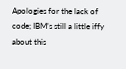Apologies for the lack of code; IBM’s still a little iffy about this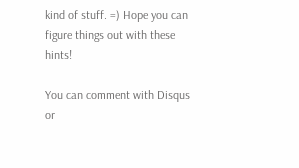kind of stuff. =) Hope you can figure things out with these hints!

You can comment with Disqus or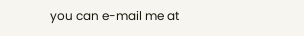you can e-mail me at